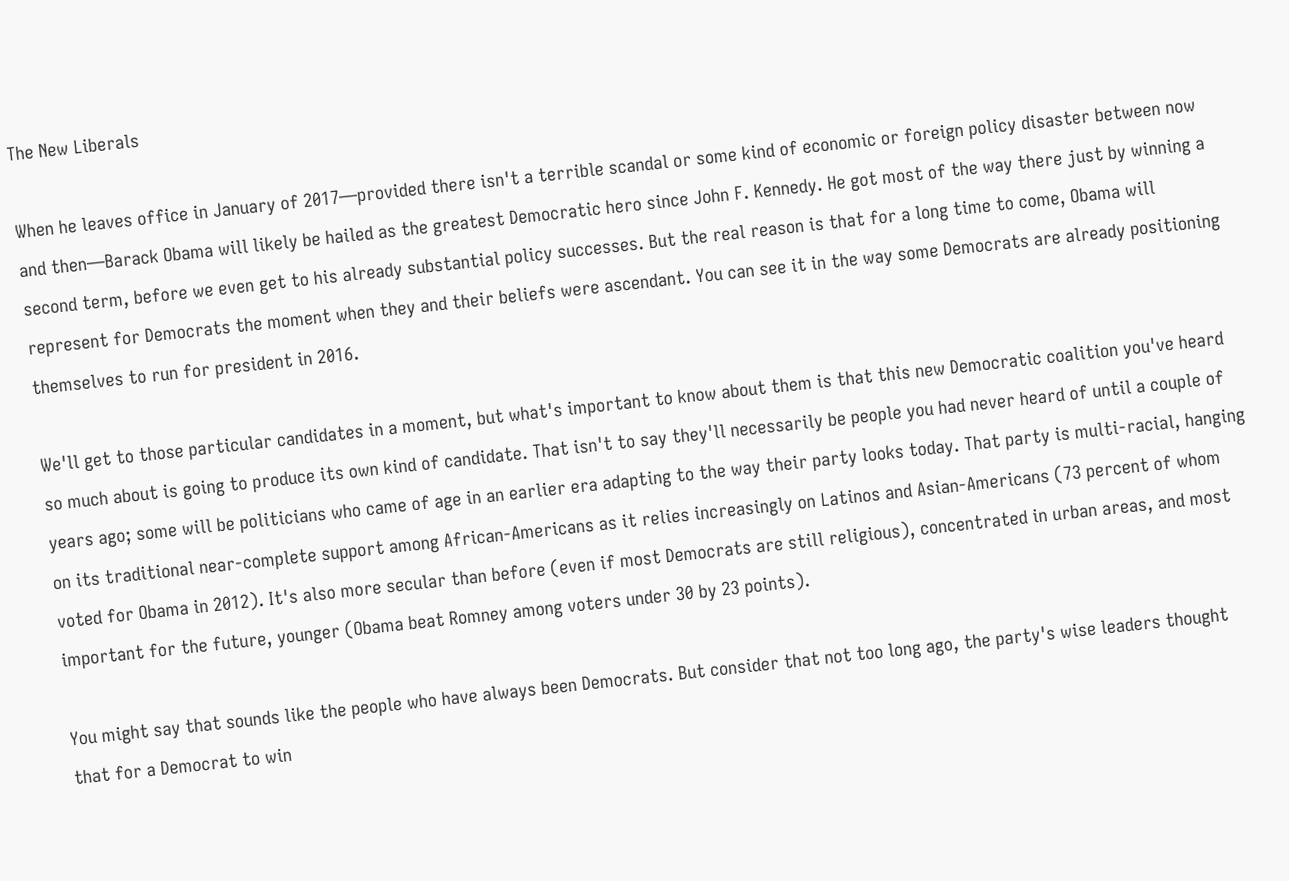The New Liberals

When he leaves office in January of 2017—provided there isn't a terrible scandal or some kind of economic or foreign policy disaster between now and then—Barack Obama will likely be hailed as the greatest Democratic hero since John F. Kennedy. He got most of the way there just by winning a second term, before we even get to his already substantial policy successes. But the real reason is that for a long time to come, Obama will represent for Democrats the moment when they and their beliefs were ascendant. You can see it in the way some Democrats are already positioning themselves to run for president in 2016.

We'll get to those particular candidates in a moment, but what's important to know about them is that this new Democratic coalition you've heard so much about is going to produce its own kind of candidate. That isn't to say they'll necessarily be people you had never heard of until a couple of years ago; some will be politicians who came of age in an earlier era adapting to the way their party looks today. That party is multi-racial, hanging on its traditional near-complete support among African-Americans as it relies increasingly on Latinos and Asian-Americans (73 percent of whom voted for Obama in 2012). It's also more secular than before (even if most Democrats are still religious), concentrated in urban areas, and most important for the future, younger (Obama beat Romney among voters under 30 by 23 points).

You might say that sounds like the people who have always been Democrats. But consider that not too long ago, the party's wise leaders thought that for a Democrat to win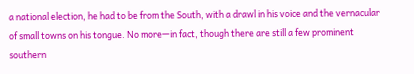a national election, he had to be from the South, with a drawl in his voice and the vernacular of small towns on his tongue. No more—in fact, though there are still a few prominent southern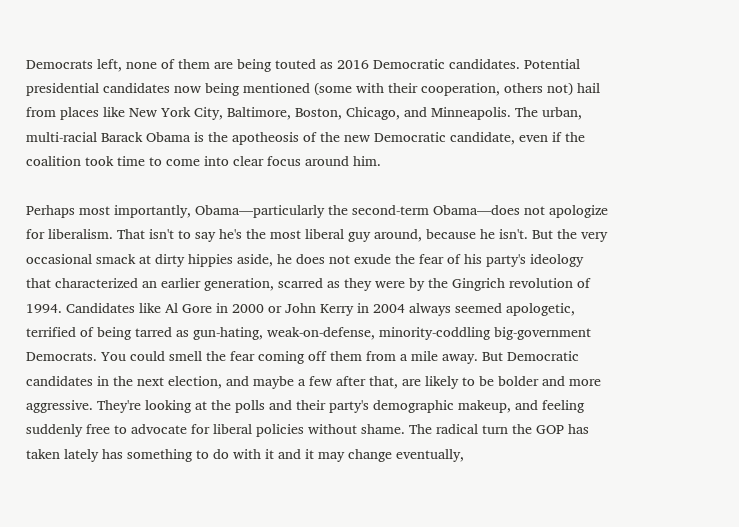Democrats left, none of them are being touted as 2016 Democratic candidates. Potential presidential candidates now being mentioned (some with their cooperation, others not) hail from places like New York City, Baltimore, Boston, Chicago, and Minneapolis. The urban, multi-racial Barack Obama is the apotheosis of the new Democratic candidate, even if the coalition took time to come into clear focus around him.

Perhaps most importantly, Obama—particularly the second-term Obama—does not apologize for liberalism. That isn't to say he's the most liberal guy around, because he isn't. But the very occasional smack at dirty hippies aside, he does not exude the fear of his party's ideology that characterized an earlier generation, scarred as they were by the Gingrich revolution of 1994. Candidates like Al Gore in 2000 or John Kerry in 2004 always seemed apologetic, terrified of being tarred as gun-hating, weak-on-defense, minority-coddling big-government Democrats. You could smell the fear coming off them from a mile away. But Democratic candidates in the next election, and maybe a few after that, are likely to be bolder and more aggressive. They're looking at the polls and their party's demographic makeup, and feeling suddenly free to advocate for liberal policies without shame. The radical turn the GOP has taken lately has something to do with it and it may change eventually,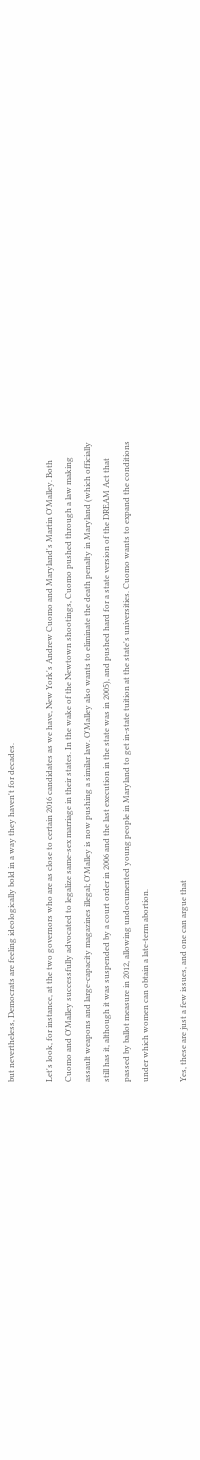but nevertheless, Democrats are feeling ideologically bold in a way they haven't for decades.

Let's look, for instance, at the two governors who are as close to certain 2016 candidates as we have, New York's Andrew Cuomo and Maryland's Martin O'Malley. Both Cuomo and O'Malley successfully advocated to legalize same-sex marriage in their states. In the wake of the Newtown shootings, Cuomo pushed through a law making assault weapons and large-capacity magazines illegal; O'Malley is now pushing a similar law. O'Malley also wants to eliminate the death penalty in Maryland (which officially still has it, although it was suspended by a court order in 2006 and the last execution in the state was in 2005), and pushed hard for a state version of the DREAM Act that passed by ballot measure in 2012, allowing undocumented young people in Maryland to get in-state tuition at the state's universities. Cuomo wants to expand the conditions under which women can obtain a late-term abortion.

Yes, these are just a few issues, and one can argue that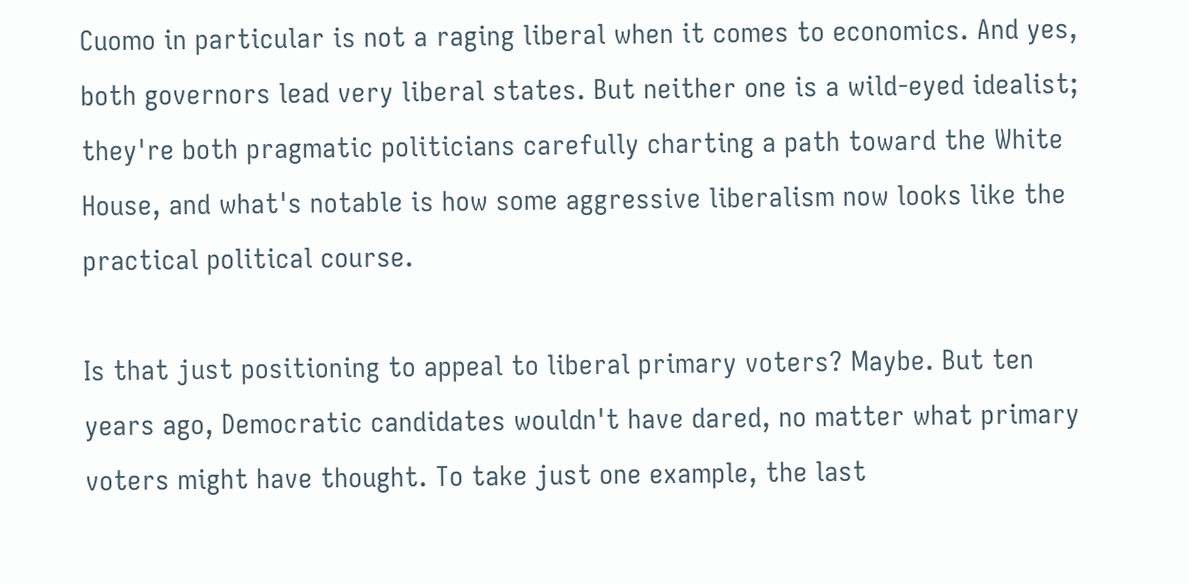Cuomo in particular is not a raging liberal when it comes to economics. And yes, both governors lead very liberal states. But neither one is a wild-eyed idealist; they're both pragmatic politicians carefully charting a path toward the White House, and what's notable is how some aggressive liberalism now looks like the practical political course.

Is that just positioning to appeal to liberal primary voters? Maybe. But ten years ago, Democratic candidates wouldn't have dared, no matter what primary voters might have thought. To take just one example, the last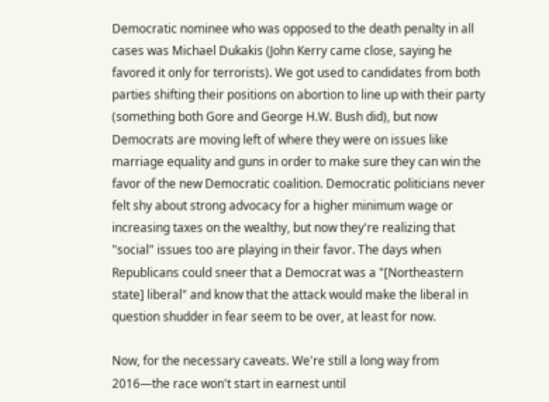Democratic nominee who was opposed to the death penalty in all cases was Michael Dukakis (John Kerry came close, saying he favored it only for terrorists). We got used to candidates from both parties shifting their positions on abortion to line up with their party (something both Gore and George H.W. Bush did), but now Democrats are moving left of where they were on issues like marriage equality and guns in order to make sure they can win the favor of the new Democratic coalition. Democratic politicians never felt shy about strong advocacy for a higher minimum wage or increasing taxes on the wealthy, but now they're realizing that "social" issues too are playing in their favor. The days when Republicans could sneer that a Democrat was a "[Northeastern state] liberal" and know that the attack would make the liberal in question shudder in fear seem to be over, at least for now.

Now, for the necessary caveats. We're still a long way from 2016—the race won't start in earnest until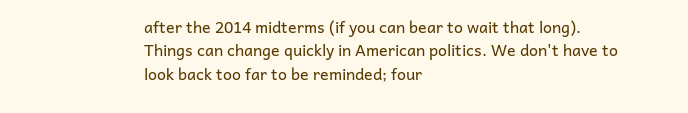after the 2014 midterms (if you can bear to wait that long). Things can change quickly in American politics. We don't have to look back too far to be reminded; four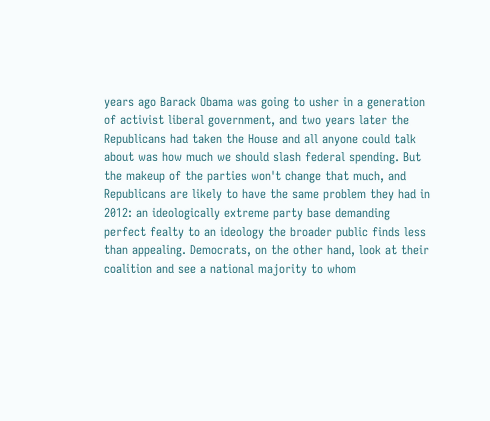years ago Barack Obama was going to usher in a generation of activist liberal government, and two years later the Republicans had taken the House and all anyone could talk about was how much we should slash federal spending. But the makeup of the parties won't change that much, and Republicans are likely to have the same problem they had in 2012: an ideologically extreme party base demanding perfect fealty to an ideology the broader public finds less than appealing. Democrats, on the other hand, look at their coalition and see a national majority to whom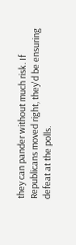they can pander without much risk. If Republicans moved right, they'd be ensuring defeat at the polls.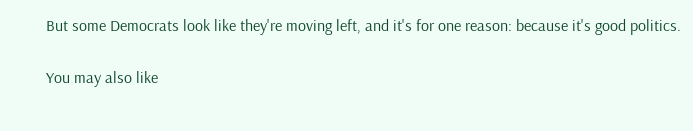But some Democrats look like they're moving left, and it's for one reason: because it's good politics.

You may also like